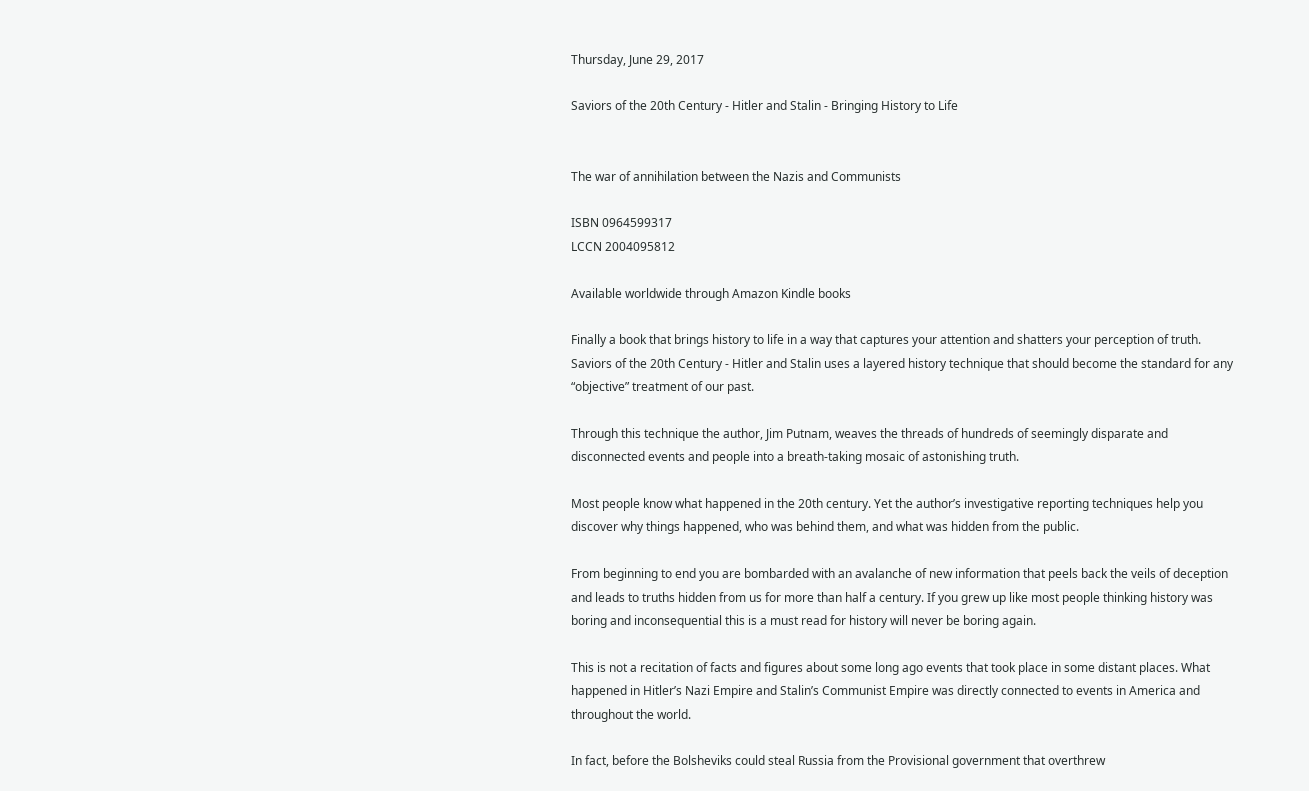Thursday, June 29, 2017

Saviors of the 20th Century - Hitler and Stalin - Bringing History to Life


The war of annihilation between the Nazis and Communists

ISBN 0964599317
LCCN 2004095812

Available worldwide through Amazon Kindle books

Finally a book that brings history to life in a way that captures your attention and shatters your perception of truth. Saviors of the 20th Century - Hitler and Stalin uses a layered history technique that should become the standard for any “objective” treatment of our past.

Through this technique the author, Jim Putnam, weaves the threads of hundreds of seemingly disparate and disconnected events and people into a breath-taking mosaic of astonishing truth.

Most people know what happened in the 20th century. Yet the author’s investigative reporting techniques help you discover why things happened, who was behind them, and what was hidden from the public.

From beginning to end you are bombarded with an avalanche of new information that peels back the veils of deception and leads to truths hidden from us for more than half a century. If you grew up like most people thinking history was boring and inconsequential this is a must read for history will never be boring again.

This is not a recitation of facts and figures about some long ago events that took place in some distant places. What happened in Hitler’s Nazi Empire and Stalin’s Communist Empire was directly connected to events in America and throughout the world.

In fact, before the Bolsheviks could steal Russia from the Provisional government that overthrew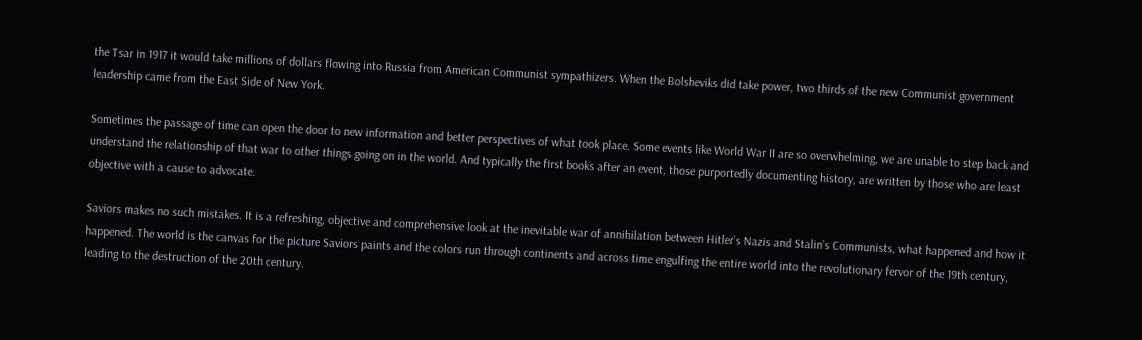the Tsar in 1917 it would take millions of dollars flowing into Russia from American Communist sympathizers. When the Bolsheviks did take power, two thirds of the new Communist government leadership came from the East Side of New York.

Sometimes the passage of time can open the door to new information and better perspectives of what took place. Some events like World War II are so overwhelming, we are unable to step back and understand the relationship of that war to other things going on in the world. And typically the first books after an event, those purportedly documenting history, are written by those who are least objective with a cause to advocate.

Saviors makes no such mistakes. It is a refreshing, objective and comprehensive look at the inevitable war of annihilation between Hitler’s Nazis and Stalin’s Communists, what happened and how it happened. The world is the canvas for the picture Saviors paints and the colors run through continents and across time engulfing the entire world into the revolutionary fervor of the 19th century, leading to the destruction of the 20th century.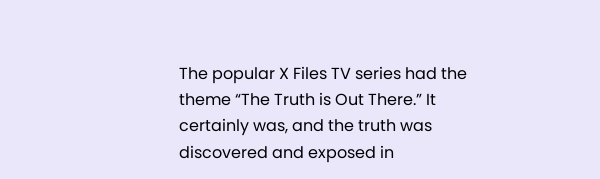The popular X Files TV series had the theme “The Truth is Out There.” It certainly was, and the truth was discovered and exposed in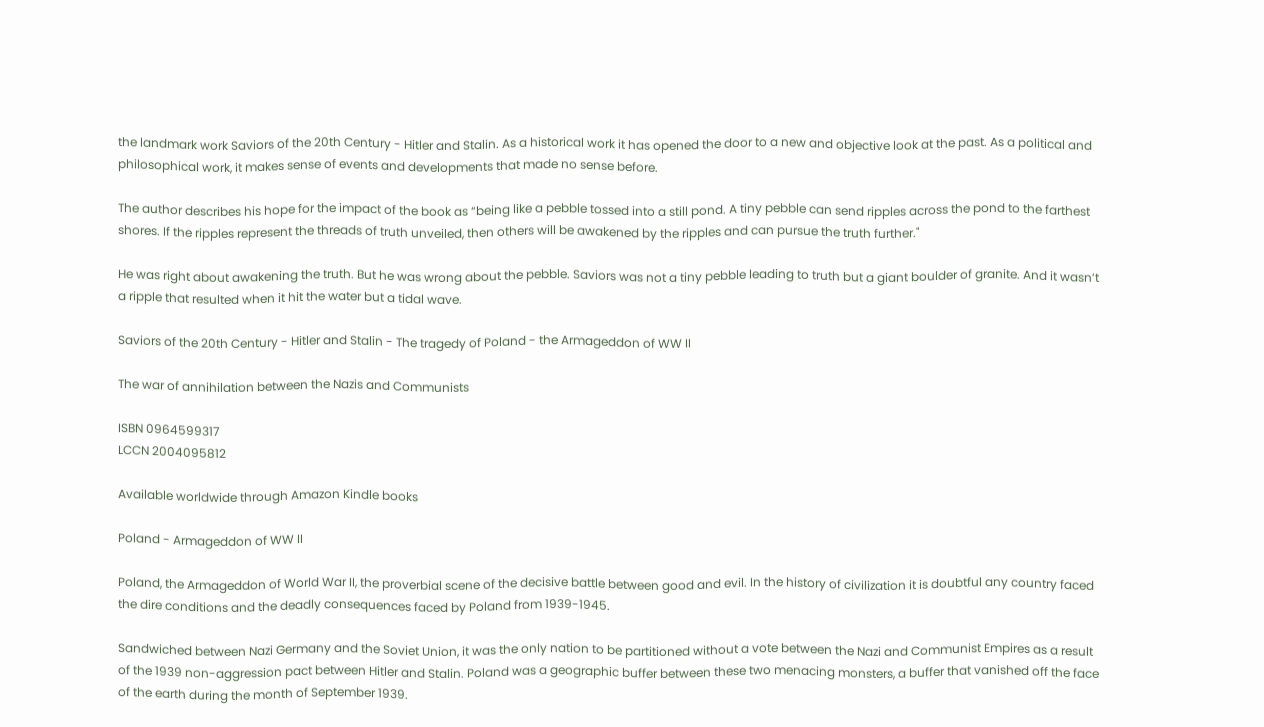the landmark work Saviors of the 20th Century - Hitler and Stalin. As a historical work it has opened the door to a new and objective look at the past. As a political and philosophical work, it makes sense of events and developments that made no sense before.

The author describes his hope for the impact of the book as “being like a pebble tossed into a still pond. A tiny pebble can send ripples across the pond to the farthest shores. If the ripples represent the threads of truth unveiled, then others will be awakened by the ripples and can pursue the truth further."

He was right about awakening the truth. But he was wrong about the pebble. Saviors was not a tiny pebble leading to truth but a giant boulder of granite. And it wasn’t a ripple that resulted when it hit the water but a tidal wave.

Saviors of the 20th Century - Hitler and Stalin - The tragedy of Poland - the Armageddon of WW II

The war of annihilation between the Nazis and Communists

ISBN 0964599317
LCCN 2004095812

Available worldwide through Amazon Kindle books

Poland - Armageddon of WW II

Poland, the Armageddon of World War II, the proverbial scene of the decisive battle between good and evil. In the history of civilization it is doubtful any country faced the dire conditions and the deadly consequences faced by Poland from 1939-1945.

Sandwiched between Nazi Germany and the Soviet Union, it was the only nation to be partitioned without a vote between the Nazi and Communist Empires as a result of the 1939 non-aggression pact between Hitler and Stalin. Poland was a geographic buffer between these two menacing monsters, a buffer that vanished off the face of the earth during the month of September 1939.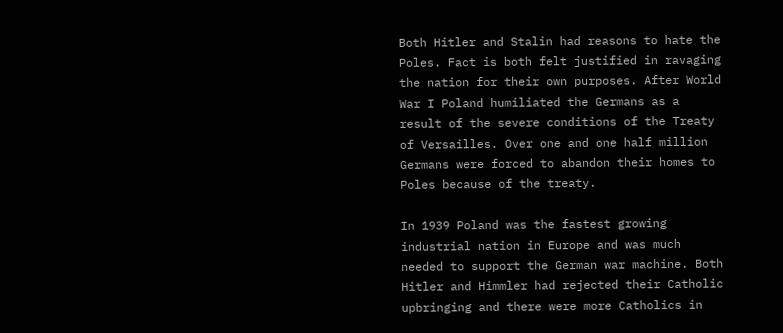Both Hitler and Stalin had reasons to hate the Poles. Fact is both felt justified in ravaging the nation for their own purposes. After World War I Poland humiliated the Germans as a result of the severe conditions of the Treaty of Versailles. Over one and one half million Germans were forced to abandon their homes to Poles because of the treaty.

In 1939 Poland was the fastest growing industrial nation in Europe and was much needed to support the German war machine. Both Hitler and Himmler had rejected their Catholic upbringing and there were more Catholics in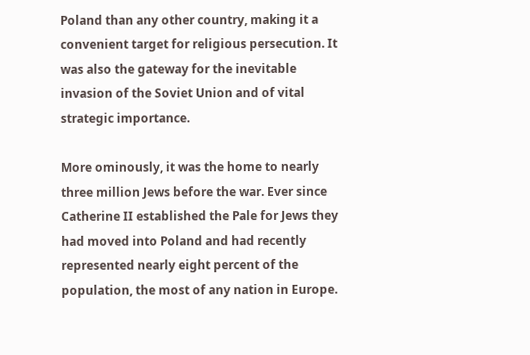Poland than any other country, making it a convenient target for religious persecution. It was also the gateway for the inevitable invasion of the Soviet Union and of vital strategic importance.

More ominously, it was the home to nearly three million Jews before the war. Ever since Catherine II established the Pale for Jews they had moved into Poland and had recently represented nearly eight percent of the population, the most of any nation in Europe.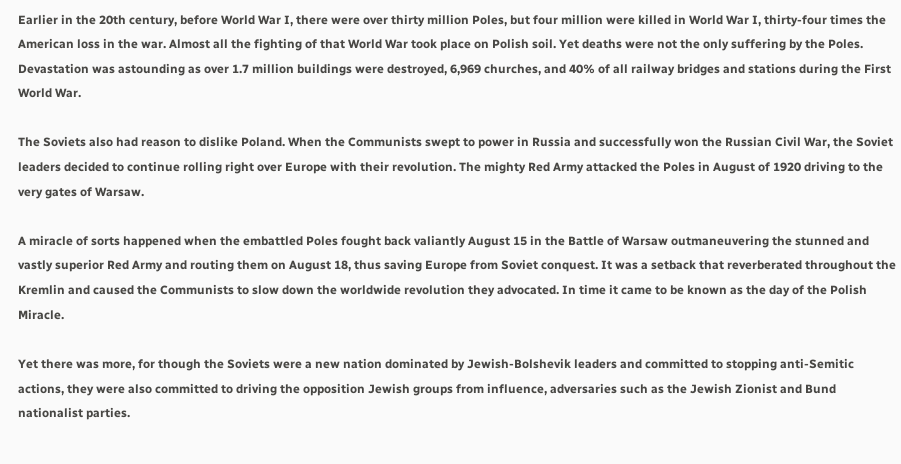Earlier in the 20th century, before World War I, there were over thirty million Poles, but four million were killed in World War I, thirty-four times the American loss in the war. Almost all the fighting of that World War took place on Polish soil. Yet deaths were not the only suffering by the Poles. Devastation was astounding as over 1.7 million buildings were destroyed, 6,969 churches, and 40% of all railway bridges and stations during the First World War.

The Soviets also had reason to dislike Poland. When the Communists swept to power in Russia and successfully won the Russian Civil War, the Soviet leaders decided to continue rolling right over Europe with their revolution. The mighty Red Army attacked the Poles in August of 1920 driving to the very gates of Warsaw.

A miracle of sorts happened when the embattled Poles fought back valiantly August 15 in the Battle of Warsaw outmaneuvering the stunned and vastly superior Red Army and routing them on August 18, thus saving Europe from Soviet conquest. It was a setback that reverberated throughout the Kremlin and caused the Communists to slow down the worldwide revolution they advocated. In time it came to be known as the day of the Polish Miracle.

Yet there was more, for though the Soviets were a new nation dominated by Jewish-Bolshevik leaders and committed to stopping anti-Semitic actions, they were also committed to driving the opposition Jewish groups from influence, adversaries such as the Jewish Zionist and Bund nationalist parties.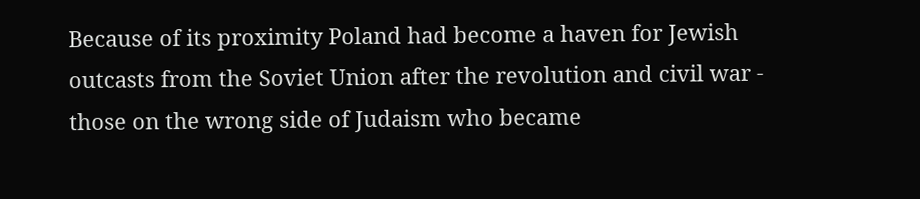Because of its proximity Poland had become a haven for Jewish outcasts from the Soviet Union after the revolution and civil war - those on the wrong side of Judaism who became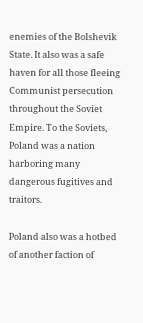enemies of the Bolshevik State. It also was a safe haven for all those fleeing Communist persecution throughout the Soviet Empire. To the Soviets, Poland was a nation harboring many dangerous fugitives and traitors.

Poland also was a hotbed of another faction of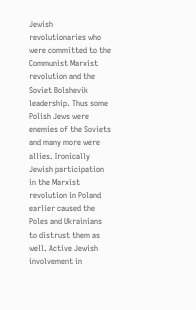Jewish revolutionaries who were committed to the Communist Marxist revolution and the Soviet Bolshevik leadership. Thus some Polish Jews were enemies of the Soviets and many more were allies. Ironically Jewish participation in the Marxist revolution in Poland earlier caused the Poles and Ukrainians to distrust them as well. Active Jewish involvement in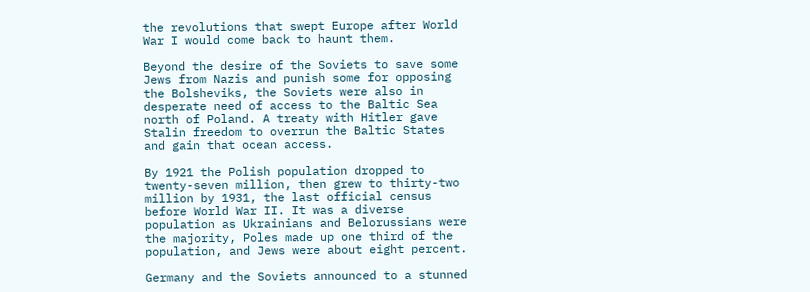the revolutions that swept Europe after World War I would come back to haunt them.

Beyond the desire of the Soviets to save some Jews from Nazis and punish some for opposing the Bolsheviks, the Soviets were also in desperate need of access to the Baltic Sea north of Poland. A treaty with Hitler gave Stalin freedom to overrun the Baltic States and gain that ocean access.

By 1921 the Polish population dropped to twenty-seven million, then grew to thirty-two million by 1931, the last official census before World War II. It was a diverse population as Ukrainians and Belorussians were the majority, Poles made up one third of the population, and Jews were about eight percent.

Germany and the Soviets announced to a stunned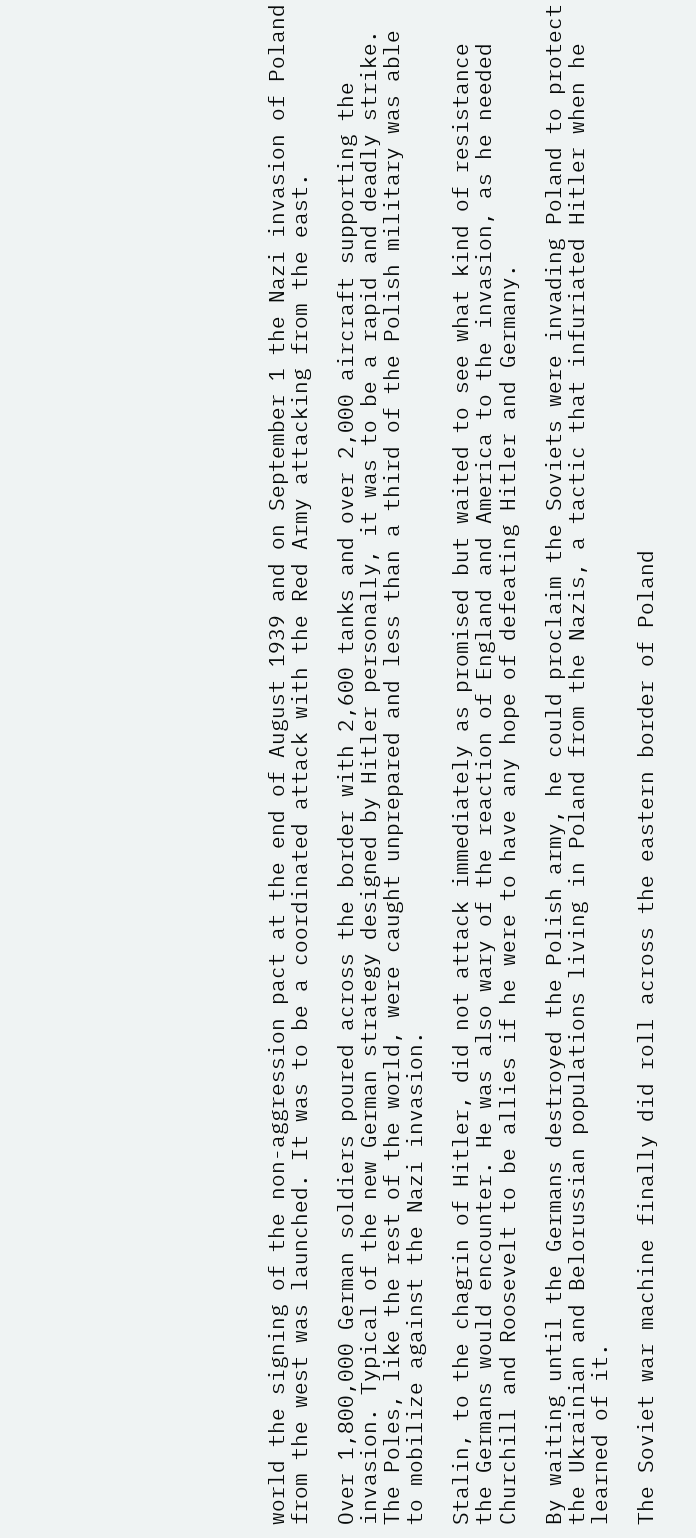world the signing of the non-aggression pact at the end of August 1939 and on September 1 the Nazi invasion of Poland from the west was launched. It was to be a coordinated attack with the Red Army attacking from the east.

Over 1,800,000 German soldiers poured across the border with 2,600 tanks and over 2,000 aircraft supporting the invasion. Typical of the new German strategy designed by Hitler personally, it was to be a rapid and deadly strike. The Poles, like the rest of the world, were caught unprepared and less than a third of the Polish military was able to mobilize against the Nazi invasion.

Stalin, to the chagrin of Hitler, did not attack immediately as promised but waited to see what kind of resistance the Germans would encounter. He was also wary of the reaction of England and America to the invasion, as he needed Churchill and Roosevelt to be allies if he were to have any hope of defeating Hitler and Germany.

By waiting until the Germans destroyed the Polish army, he could proclaim the Soviets were invading Poland to protect the Ukrainian and Belorussian populations living in Poland from the Nazis, a tactic that infuriated Hitler when he learned of it.

The Soviet war machine finally did roll across the eastern border of Poland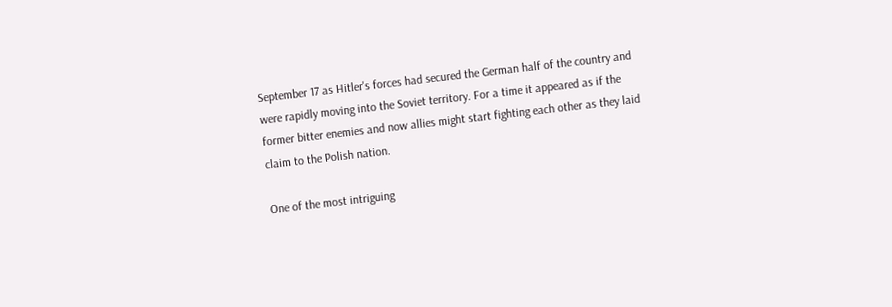September 17 as Hitler's forces had secured the German half of the country and were rapidly moving into the Soviet territory. For a time it appeared as if the former bitter enemies and now allies might start fighting each other as they laid claim to the Polish nation.

One of the most intriguing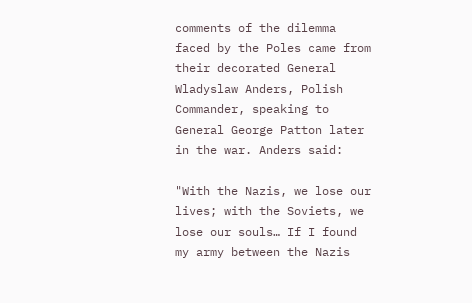comments of the dilemma faced by the Poles came from their decorated General Wladyslaw Anders, Polish Commander, speaking to General George Patton later in the war. Anders said:

"With the Nazis, we lose our lives; with the Soviets, we lose our souls… If I found my army between the Nazis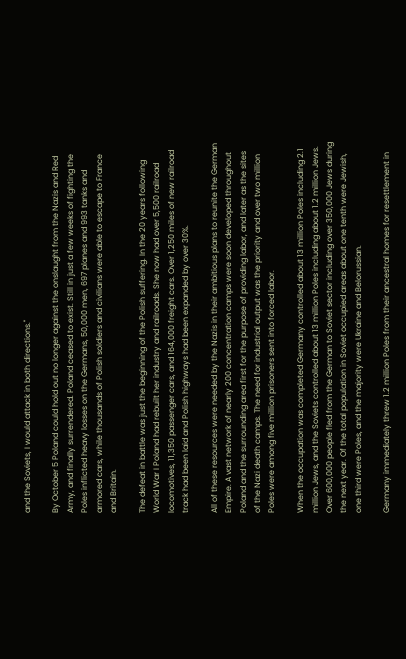and the Soviets, I would attack in both directions."

By October 5 Poland could hold out no longer against the onslaught from the Nazis and Red Army, and finally surrendered. Poland ceased to exist. Still in just a few weeks of fighting the Poles inflicted heavy losses on the Germans, 50,000 men, 697 planes and 993 tanks and armored cars, while thousands of Polish soldiers and civilians were able to escape to France and Britain.

The defeat in battle was just the beginning of the Polish suffering. In the 20 years following World War I Poland had rebuilt her industry and railroads. She now had over 5,500 railroad locomotives, 11,350 passenger cars, and 164,000 freight cars. Over 1,250 miles of new railroad track had been laid and Polish highways had been expanded by over 30%.

All of these resources were needed by the Nazis in their ambitious plans to reunite the German Empire. A vast network of nearly 200 concentration camps were soon developed throughout Poland and the surrounding area first for the purpose of providing labor, and later as the sites of the Nazi death camps. The need for industrial output was the priority and over two million Poles were among five million prisoners sent into forced labor.

When the occupation was completed Germany controlled about 13 million Poles including 2.1 million Jews, and the Soviets controlled about 13 million Poles including about 1.2 million Jews. Over 600,000 people fled from the German to Soviet sector including over 350,000 Jews during the next year. Of the total population in Soviet occupied areas about one tenth were Jewish, one third were Poles, and the majority were Ukraine and Belorussian.

Germany immediately threw 1.2 million Poles from their ancestral homes for resettlement in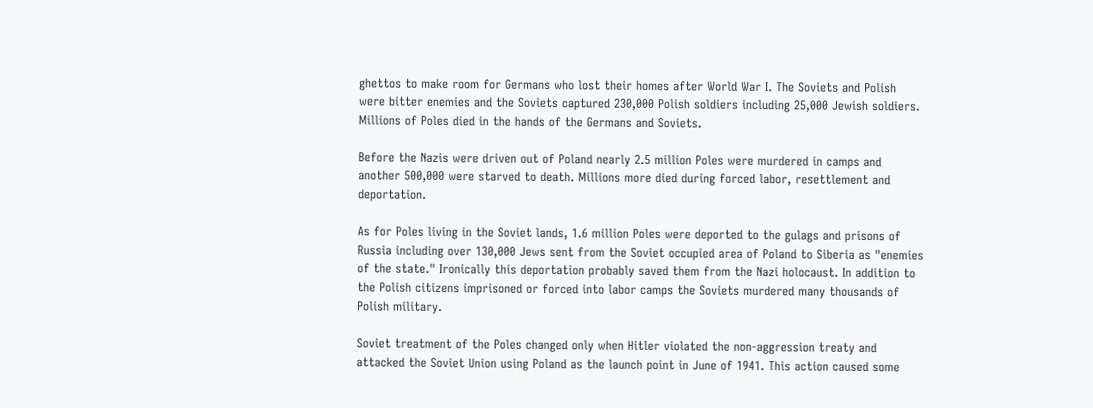ghettos to make room for Germans who lost their homes after World War I. The Soviets and Polish were bitter enemies and the Soviets captured 230,000 Polish soldiers including 25,000 Jewish soldiers. Millions of Poles died in the hands of the Germans and Soviets.

Before the Nazis were driven out of Poland nearly 2.5 million Poles were murdered in camps and another 500,000 were starved to death. Millions more died during forced labor, resettlement and deportation.

As for Poles living in the Soviet lands, 1.6 million Poles were deported to the gulags and prisons of Russia including over 130,000 Jews sent from the Soviet occupied area of Poland to Siberia as "enemies of the state." Ironically this deportation probably saved them from the Nazi holocaust. In addition to the Polish citizens imprisoned or forced into labor camps the Soviets murdered many thousands of Polish military.

Soviet treatment of the Poles changed only when Hitler violated the non-aggression treaty and attacked the Soviet Union using Poland as the launch point in June of 1941. This action caused some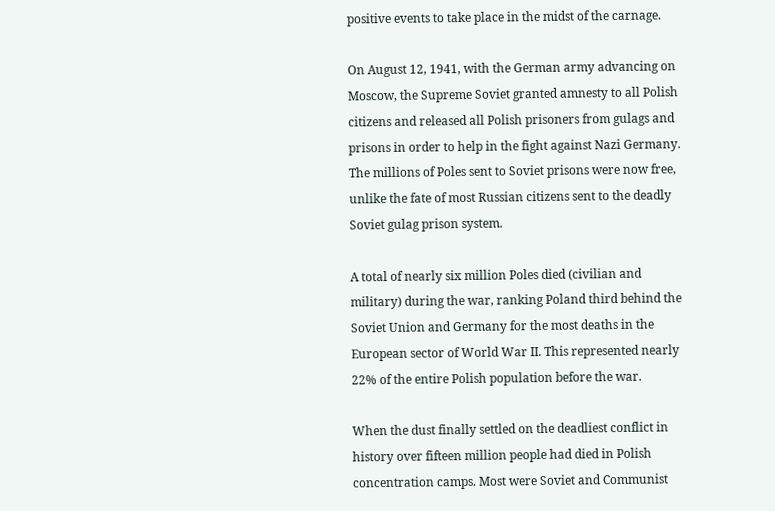positive events to take place in the midst of the carnage.

On August 12, 1941, with the German army advancing on Moscow, the Supreme Soviet granted amnesty to all Polish citizens and released all Polish prisoners from gulags and prisons in order to help in the fight against Nazi Germany. The millions of Poles sent to Soviet prisons were now free, unlike the fate of most Russian citizens sent to the deadly Soviet gulag prison system.

A total of nearly six million Poles died (civilian and military) during the war, ranking Poland third behind the Soviet Union and Germany for the most deaths in the European sector of World War II. This represented nearly 22% of the entire Polish population before the war.

When the dust finally settled on the deadliest conflict in history over fifteen million people had died in Polish concentration camps. Most were Soviet and Communist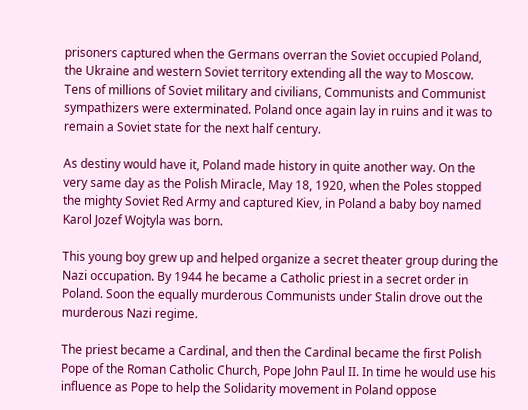prisoners captured when the Germans overran the Soviet occupied Poland, the Ukraine and western Soviet territory extending all the way to Moscow. Tens of millions of Soviet military and civilians, Communists and Communist sympathizers were exterminated. Poland once again lay in ruins and it was to remain a Soviet state for the next half century.

As destiny would have it, Poland made history in quite another way. On the very same day as the Polish Miracle, May 18, 1920, when the Poles stopped the mighty Soviet Red Army and captured Kiev, in Poland a baby boy named Karol Jozef Wojtyla was born.

This young boy grew up and helped organize a secret theater group during the Nazi occupation. By 1944 he became a Catholic priest in a secret order in Poland. Soon the equally murderous Communists under Stalin drove out the murderous Nazi regime.

The priest became a Cardinal, and then the Cardinal became the first Polish Pope of the Roman Catholic Church, Pope John Paul II. In time he would use his influence as Pope to help the Solidarity movement in Poland oppose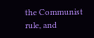the Communist rule, and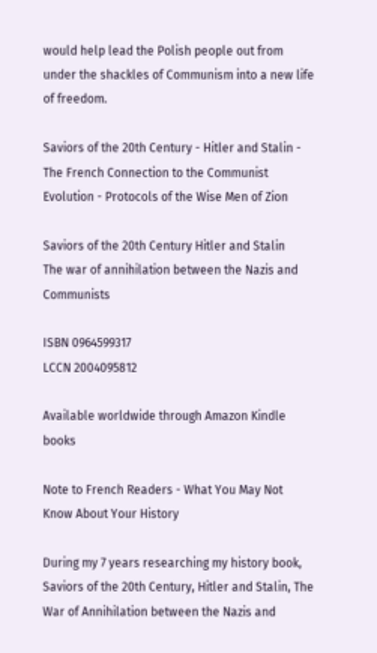would help lead the Polish people out from under the shackles of Communism into a new life of freedom.

Saviors of the 20th Century - Hitler and Stalin - The French Connection to the Communist Evolution - Protocols of the Wise Men of Zion

Saviors of the 20th Century Hitler and Stalin
The war of annihilation between the Nazis and Communists

ISBN 0964599317
LCCN 2004095812

Available worldwide through Amazon Kindle books

Note to French Readers - What You May Not Know About Your History

During my 7 years researching my history book, Saviors of the 20th Century, Hitler and Stalin, The War of Annihilation between the Nazis and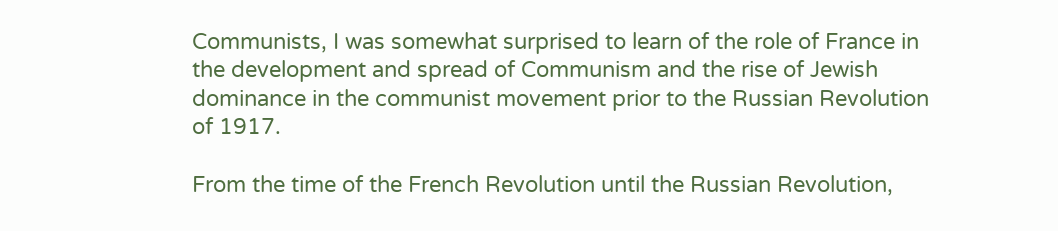Communists, I was somewhat surprised to learn of the role of France in the development and spread of Communism and the rise of Jewish dominance in the communist movement prior to the Russian Revolution of 1917.

From the time of the French Revolution until the Russian Revolution,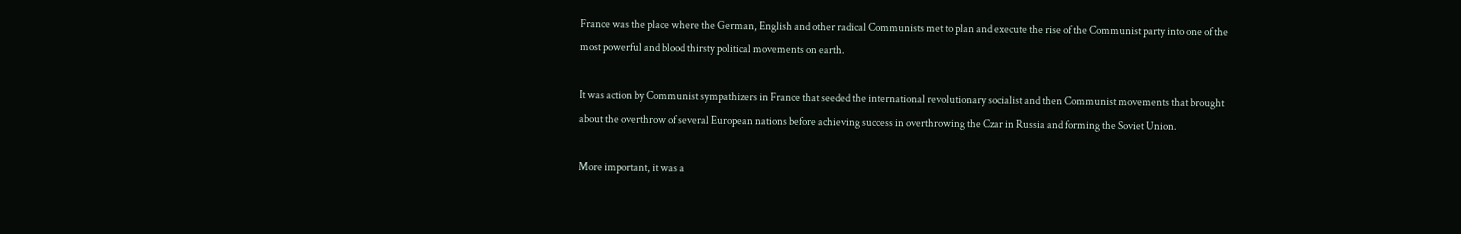France was the place where the German, English and other radical Communists met to plan and execute the rise of the Communist party into one of the most powerful and blood thirsty political movements on earth.

It was action by Communist sympathizers in France that seeded the international revolutionary socialist and then Communist movements that brought about the overthrow of several European nations before achieving success in overthrowing the Czar in Russia and forming the Soviet Union.

More important, it was a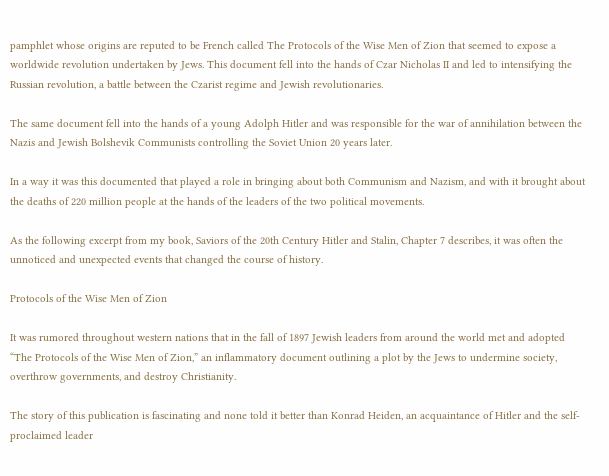pamphlet whose origins are reputed to be French called The Protocols of the Wise Men of Zion that seemed to expose a worldwide revolution undertaken by Jews. This document fell into the hands of Czar Nicholas II and led to intensifying the Russian revolution, a battle between the Czarist regime and Jewish revolutionaries.

The same document fell into the hands of a young Adolph Hitler and was responsible for the war of annihilation between the Nazis and Jewish Bolshevik Communists controlling the Soviet Union 20 years later.

In a way it was this documented that played a role in bringing about both Communism and Nazism, and with it brought about the deaths of 220 million people at the hands of the leaders of the two political movements.

As the following excerpt from my book, Saviors of the 20th Century Hitler and Stalin, Chapter 7 describes, it was often the unnoticed and unexpected events that changed the course of history.

Protocols of the Wise Men of Zion

It was rumored throughout western nations that in the fall of 1897 Jewish leaders from around the world met and adopted “The Protocols of the Wise Men of Zion,” an inflammatory document outlining a plot by the Jews to undermine society, overthrow governments, and destroy Christianity.

The story of this publication is fascinating and none told it better than Konrad Heiden, an acquaintance of Hitler and the self-proclaimed leader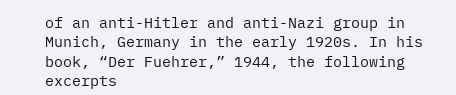of an anti-Hitler and anti-Nazi group in Munich, Germany in the early 1920s. In his book, “Der Fuehrer,” 1944, the following excerpts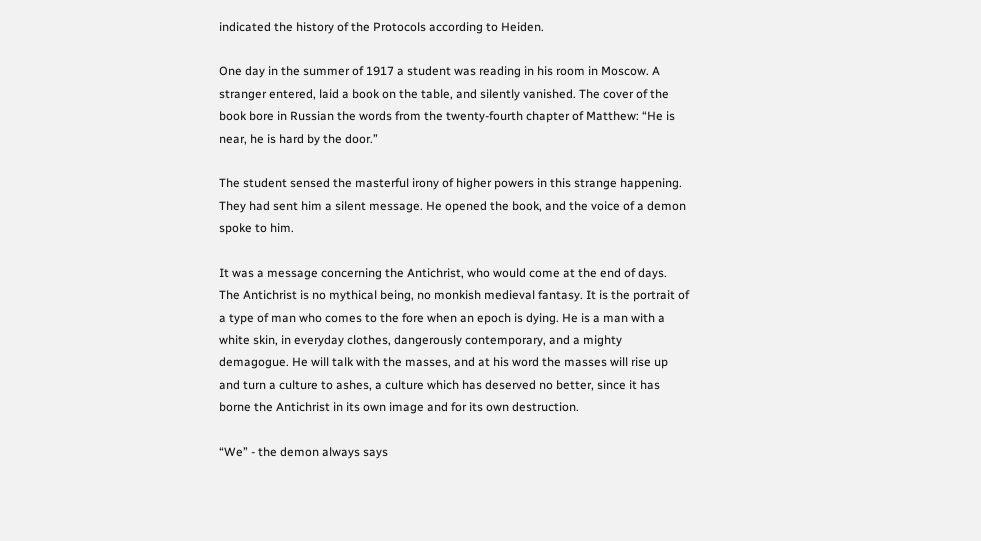indicated the history of the Protocols according to Heiden.

One day in the summer of 1917 a student was reading in his room in Moscow. A stranger entered, laid a book on the table, and silently vanished. The cover of the book bore in Russian the words from the twenty-fourth chapter of Matthew: “He is near, he is hard by the door.”

The student sensed the masterful irony of higher powers in this strange happening. They had sent him a silent message. He opened the book, and the voice of a demon spoke to him.

It was a message concerning the Antichrist, who would come at the end of days. The Antichrist is no mythical being, no monkish medieval fantasy. It is the portrait of a type of man who comes to the fore when an epoch is dying. He is a man with a white skin, in everyday clothes, dangerously contemporary, and a mighty demagogue. He will talk with the masses, and at his word the masses will rise up and turn a culture to ashes, a culture which has deserved no better, since it has borne the Antichrist in its own image and for its own destruction.

“We” - the demon always says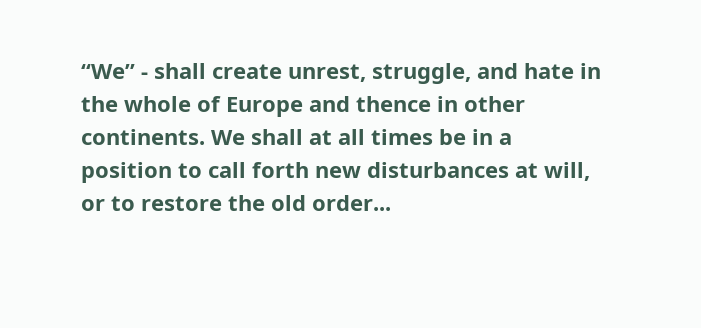“We” - shall create unrest, struggle, and hate in the whole of Europe and thence in other continents. We shall at all times be in a position to call forth new disturbances at will, or to restore the old order...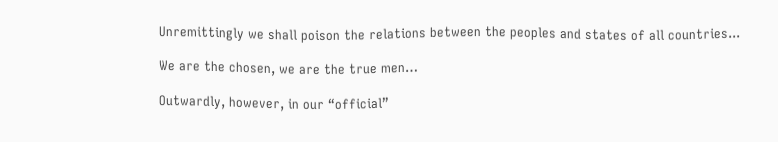Unremittingly we shall poison the relations between the peoples and states of all countries...

We are the chosen, we are the true men…

Outwardly, however, in our “official”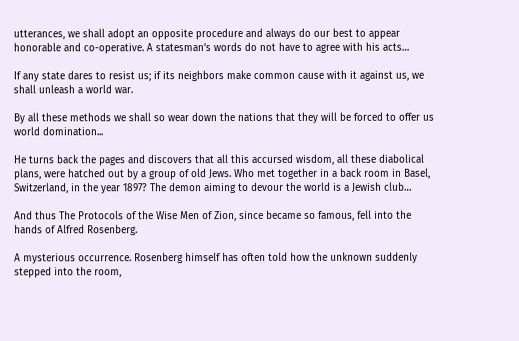utterances, we shall adopt an opposite procedure and always do our best to appear honorable and co-operative. A statesman’s words do not have to agree with his acts…

If any state dares to resist us; if its neighbors make common cause with it against us, we shall unleash a world war.

By all these methods we shall so wear down the nations that they will be forced to offer us world domination...

He turns back the pages and discovers that all this accursed wisdom, all these diabolical plans, were hatched out by a group of old Jews. Who met together in a back room in Basel, Switzerland, in the year 1897? The demon aiming to devour the world is a Jewish club…

And thus The Protocols of the Wise Men of Zion, since became so famous, fell into the hands of Alfred Rosenberg.

A mysterious occurrence. Rosenberg himself has often told how the unknown suddenly stepped into the room,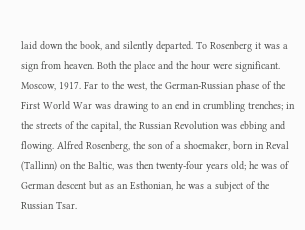laid down the book, and silently departed. To Rosenberg it was a sign from heaven. Both the place and the hour were significant. Moscow, 1917. Far to the west, the German-Russian phase of the First World War was drawing to an end in crumbling trenches; in the streets of the capital, the Russian Revolution was ebbing and flowing. Alfred Rosenberg, the son of a shoemaker, born in Reval (Tallinn) on the Baltic, was then twenty-four years old; he was of German descent but as an Esthonian, he was a subject of the Russian Tsar.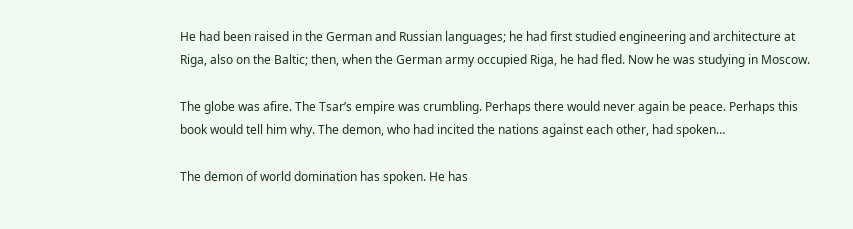He had been raised in the German and Russian languages; he had first studied engineering and architecture at Riga, also on the Baltic; then, when the German army occupied Riga, he had fled. Now he was studying in Moscow.

The globe was afire. The Tsar’s empire was crumbling. Perhaps there would never again be peace. Perhaps this book would tell him why. The demon, who had incited the nations against each other, had spoken…

The demon of world domination has spoken. He has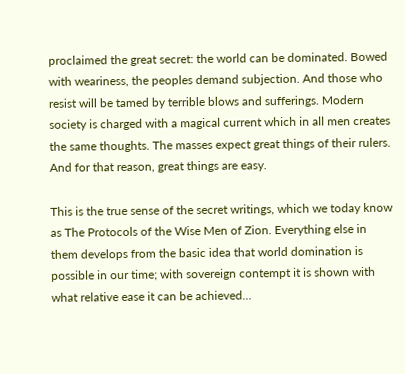proclaimed the great secret: the world can be dominated. Bowed with weariness, the peoples demand subjection. And those who resist will be tamed by terrible blows and sufferings. Modern society is charged with a magical current which in all men creates the same thoughts. The masses expect great things of their rulers. And for that reason, great things are easy.

This is the true sense of the secret writings, which we today know as The Protocols of the Wise Men of Zion. Everything else in them develops from the basic idea that world domination is possible in our time; with sovereign contempt it is shown with what relative ease it can be achieved…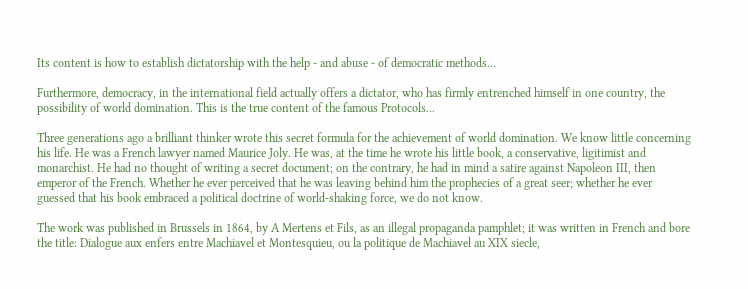Its content is how to establish dictatorship with the help - and abuse - of democratic methods…

Furthermore, democracy, in the international field actually offers a dictator, who has firmly entrenched himself in one country, the possibility of world domination. This is the true content of the famous Protocols...

Three generations ago a brilliant thinker wrote this secret formula for the achievement of world domination. We know little concerning his life. He was a French lawyer named Maurice Joly. He was, at the time he wrote his little book, a conservative, ligitimist and monarchist. He had no thought of writing a secret document; on the contrary, he had in mind a satire against Napoleon III, then emperor of the French. Whether he ever perceived that he was leaving behind him the prophecies of a great seer; whether he ever guessed that his book embraced a political doctrine of world-shaking force, we do not know.

The work was published in Brussels in 1864, by A Mertens et Fils, as an illegal propaganda pamphlet; it was written in French and bore the title: Dialogue aux enfers entre Machiavel et Montesquieu, ou la politique de Machiavel au XIX siecle,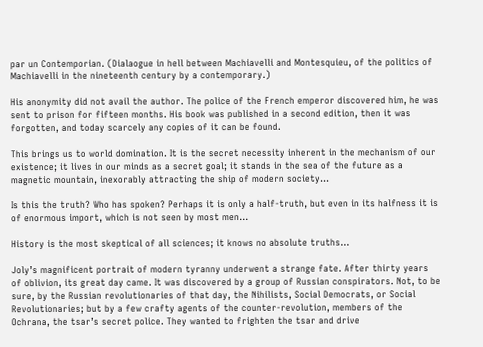par un Contemporian. (Dialaogue in hell between Machiavelli and Montesquieu, of the politics of Machiavelli in the nineteenth century by a contemporary.)

His anonymity did not avail the author. The police of the French emperor discovered him, he was sent to prison for fifteen months. His book was published in a second edition, then it was forgotten, and today scarcely any copies of it can be found.

This brings us to world domination. It is the secret necessity inherent in the mechanism of our existence; it lives in our minds as a secret goal; it stands in the sea of the future as a magnetic mountain, inexorably attracting the ship of modern society…

Is this the truth? Who has spoken? Perhaps it is only a half-truth, but even in its halfness it is of enormous import, which is not seen by most men…

History is the most skeptical of all sciences; it knows no absolute truths…

Joly’s magnificent portrait of modern tyranny underwent a strange fate. After thirty years of oblivion, its great day came. It was discovered by a group of Russian conspirators. Not, to be sure, by the Russian revolutionaries of that day, the Nihilists, Social Democrats, or Social Revolutionaries; but by a few crafty agents of the counter-revolution, members of the Ochrana, the tsar’s secret police. They wanted to frighten the tsar and drive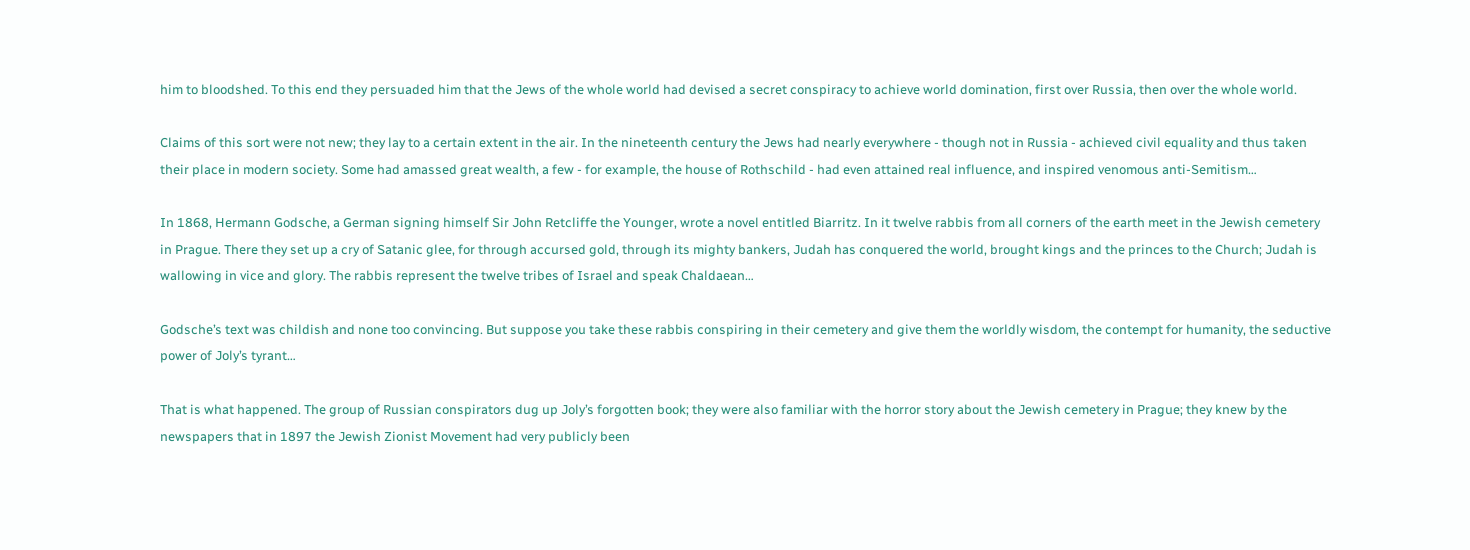him to bloodshed. To this end they persuaded him that the Jews of the whole world had devised a secret conspiracy to achieve world domination, first over Russia, then over the whole world.

Claims of this sort were not new; they lay to a certain extent in the air. In the nineteenth century the Jews had nearly everywhere - though not in Russia - achieved civil equality and thus taken their place in modern society. Some had amassed great wealth, a few - for example, the house of Rothschild - had even attained real influence, and inspired venomous anti-Semitism…

In 1868, Hermann Godsche, a German signing himself Sir John Retcliffe the Younger, wrote a novel entitled Biarritz. In it twelve rabbis from all corners of the earth meet in the Jewish cemetery in Prague. There they set up a cry of Satanic glee, for through accursed gold, through its mighty bankers, Judah has conquered the world, brought kings and the princes to the Church; Judah is wallowing in vice and glory. The rabbis represent the twelve tribes of Israel and speak Chaldaean…

Godsche’s text was childish and none too convincing. But suppose you take these rabbis conspiring in their cemetery and give them the worldly wisdom, the contempt for humanity, the seductive power of Joly’s tyrant…

That is what happened. The group of Russian conspirators dug up Joly’s forgotten book; they were also familiar with the horror story about the Jewish cemetery in Prague; they knew by the newspapers that in 1897 the Jewish Zionist Movement had very publicly been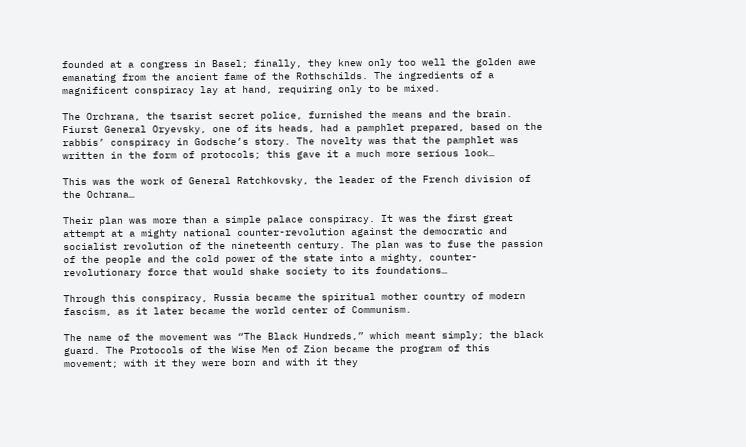founded at a congress in Basel; finally, they knew only too well the golden awe emanating from the ancient fame of the Rothschilds. The ingredients of a magnificent conspiracy lay at hand, requiring only to be mixed.

The Orchrana, the tsarist secret police, furnished the means and the brain. Fiurst General Oryevsky, one of its heads, had a pamphlet prepared, based on the rabbis’ conspiracy in Godsche’s story. The novelty was that the pamphlet was written in the form of protocols; this gave it a much more serious look…

This was the work of General Ratchkovsky, the leader of the French division of the Ochrana…

Their plan was more than a simple palace conspiracy. It was the first great attempt at a mighty national counter-revolution against the democratic and socialist revolution of the nineteenth century. The plan was to fuse the passion of the people and the cold power of the state into a mighty, counter-revolutionary force that would shake society to its foundations…

Through this conspiracy, Russia became the spiritual mother country of modern fascism, as it later became the world center of Communism.

The name of the movement was “The Black Hundreds,” which meant simply; the black guard. The Protocols of the Wise Men of Zion became the program of this movement; with it they were born and with it they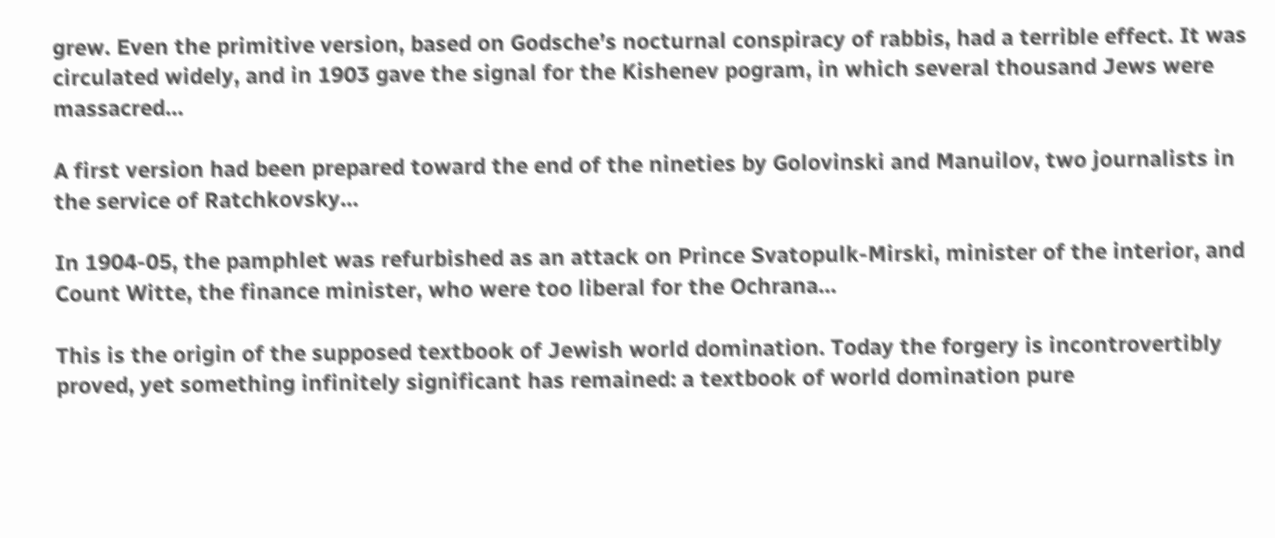grew. Even the primitive version, based on Godsche’s nocturnal conspiracy of rabbis, had a terrible effect. It was circulated widely, and in 1903 gave the signal for the Kishenev pogram, in which several thousand Jews were massacred…

A first version had been prepared toward the end of the nineties by Golovinski and Manuilov, two journalists in the service of Ratchkovsky…

In 1904-05, the pamphlet was refurbished as an attack on Prince Svatopulk-Mirski, minister of the interior, and Count Witte, the finance minister, who were too liberal for the Ochrana…

This is the origin of the supposed textbook of Jewish world domination. Today the forgery is incontrovertibly proved, yet something infinitely significant has remained: a textbook of world domination pure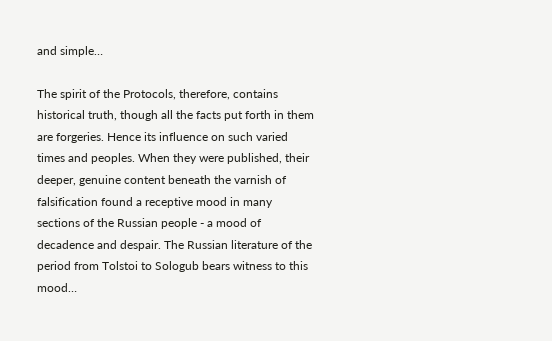and simple…

The spirit of the Protocols, therefore, contains historical truth, though all the facts put forth in them are forgeries. Hence its influence on such varied times and peoples. When they were published, their deeper, genuine content beneath the varnish of falsification found a receptive mood in many sections of the Russian people - a mood of decadence and despair. The Russian literature of the period from Tolstoi to Sologub bears witness to this mood…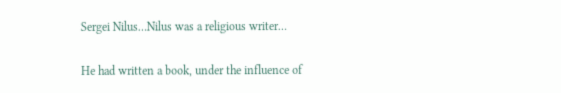Sergei Nilus…Nilus was a religious writer…

He had written a book, under the influence of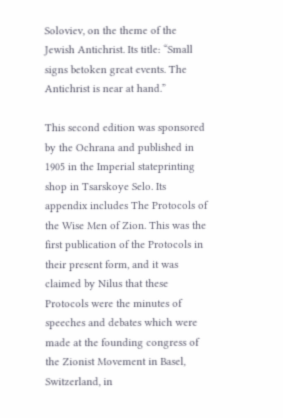Soloviev, on the theme of the Jewish Antichrist. Its title: “Small signs betoken great events. The Antichrist is near at hand.”

This second edition was sponsored by the Ochrana and published in 1905 in the Imperial stateprinting shop in Tsarskoye Selo. Its appendix includes The Protocols of the Wise Men of Zion. This was the first publication of the Protocols in their present form, and it was claimed by Nilus that these Protocols were the minutes of speeches and debates which were made at the founding congress of the Zionist Movement in Basel, Switzerland, in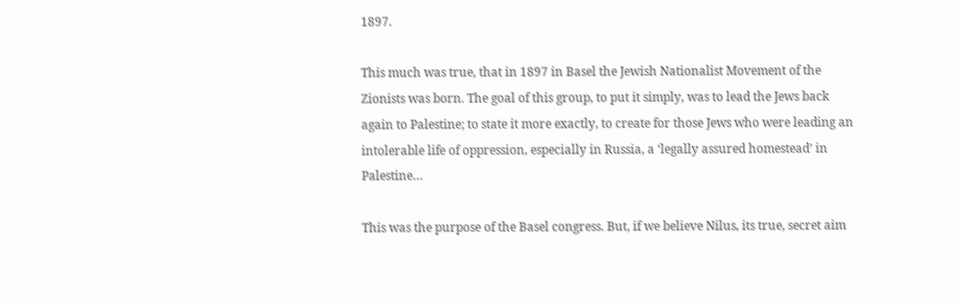1897.

This much was true, that in 1897 in Basel the Jewish Nationalist Movement of the Zionists was born. The goal of this group, to put it simply, was to lead the Jews back again to Palestine; to state it more exactly, to create for those Jews who were leading an intolerable life of oppression, especially in Russia, a ‘legally assured homestead’ in Palestine…

This was the purpose of the Basel congress. But, if we believe Nilus, its true, secret aim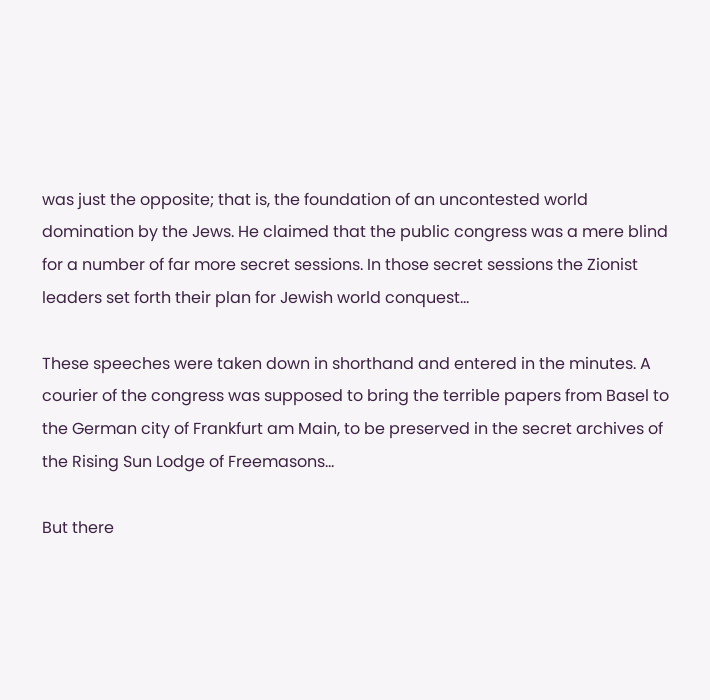was just the opposite; that is, the foundation of an uncontested world domination by the Jews. He claimed that the public congress was a mere blind for a number of far more secret sessions. In those secret sessions the Zionist leaders set forth their plan for Jewish world conquest…

These speeches were taken down in shorthand and entered in the minutes. A courier of the congress was supposed to bring the terrible papers from Basel to the German city of Frankfurt am Main, to be preserved in the secret archives of the Rising Sun Lodge of Freemasons…

But there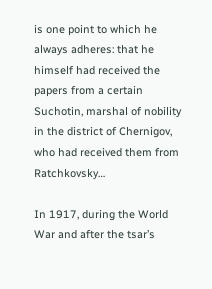is one point to which he always adheres: that he himself had received the papers from a certain Suchotin, marshal of nobility in the district of Chernigov, who had received them from Ratchkovsky…

In 1917, during the World War and after the tsar’s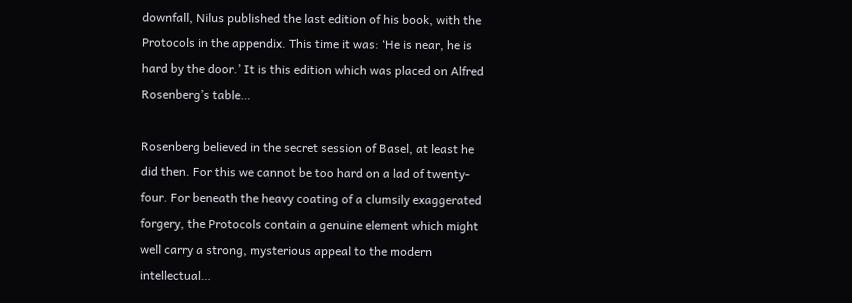downfall, Nilus published the last edition of his book, with the Protocols in the appendix. This time it was: ‘He is near, he is hard by the door.’ It is this edition which was placed on Alfred Rosenberg’s table…

Rosenberg believed in the secret session of Basel, at least he did then. For this we cannot be too hard on a lad of twenty-four. For beneath the heavy coating of a clumsily exaggerated forgery, the Protocols contain a genuine element which might well carry a strong, mysterious appeal to the modern intellectual…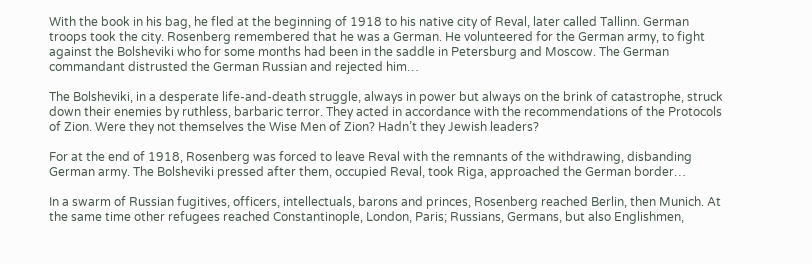With the book in his bag, he fled at the beginning of 1918 to his native city of Reval, later called Tallinn. German troops took the city. Rosenberg remembered that he was a German. He volunteered for the German army, to fight against the Bolsheviki who for some months had been in the saddle in Petersburg and Moscow. The German commandant distrusted the German Russian and rejected him…

The Bolsheviki, in a desperate life-and-death struggle, always in power but always on the brink of catastrophe, struck down their enemies by ruthless, barbaric terror. They acted in accordance with the recommendations of the Protocols of Zion. Were they not themselves the Wise Men of Zion? Hadn’t they Jewish leaders?

For at the end of 1918, Rosenberg was forced to leave Reval with the remnants of the withdrawing, disbanding German army. The Bolsheviki pressed after them, occupied Reval, took Riga, approached the German border…

In a swarm of Russian fugitives, officers, intellectuals, barons and princes, Rosenberg reached Berlin, then Munich. At the same time other refugees reached Constantinople, London, Paris; Russians, Germans, but also Englishmen,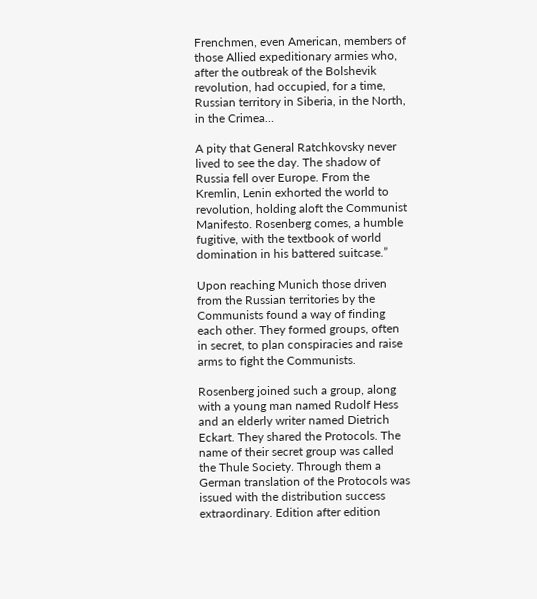Frenchmen, even American, members of those Allied expeditionary armies who, after the outbreak of the Bolshevik revolution, had occupied, for a time, Russian territory in Siberia, in the North, in the Crimea…

A pity that General Ratchkovsky never lived to see the day. The shadow of Russia fell over Europe. From the Kremlin, Lenin exhorted the world to revolution, holding aloft the Communist Manifesto. Rosenberg comes, a humble fugitive, with the textbook of world domination in his battered suitcase.”

Upon reaching Munich those driven from the Russian territories by the Communists found a way of finding each other. They formed groups, often in secret, to plan conspiracies and raise arms to fight the Communists.

Rosenberg joined such a group, along with a young man named Rudolf Hess and an elderly writer named Dietrich Eckart. They shared the Protocols. The name of their secret group was called the Thule Society. Through them a German translation of the Protocols was issued with the distribution success extraordinary. Edition after edition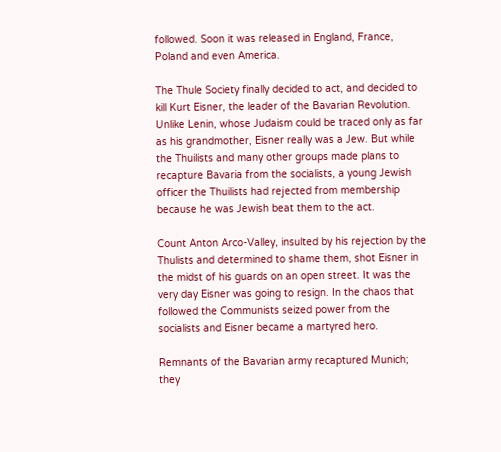followed. Soon it was released in England, France, Poland and even America.

The Thule Society finally decided to act, and decided to kill Kurt Eisner, the leader of the Bavarian Revolution. Unlike Lenin, whose Judaism could be traced only as far as his grandmother, Eisner really was a Jew. But while the Thuilists and many other groups made plans to recapture Bavaria from the socialists, a young Jewish officer the Thuilists had rejected from membership because he was Jewish beat them to the act.

Count Anton Arco-Valley, insulted by his rejection by the Thulists and determined to shame them, shot Eisner in the midst of his guards on an open street. It was the very day Eisner was going to resign. In the chaos that followed the Communists seized power from the socialists and Eisner became a martyred hero.

Remnants of the Bavarian army recaptured Munich; they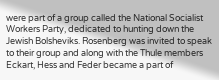were part of a group called the National Socialist Workers Party, dedicated to hunting down the Jewish Bolsheviks. Rosenberg was invited to speak to their group and along with the Thule members Eckart, Hess and Feder became a part of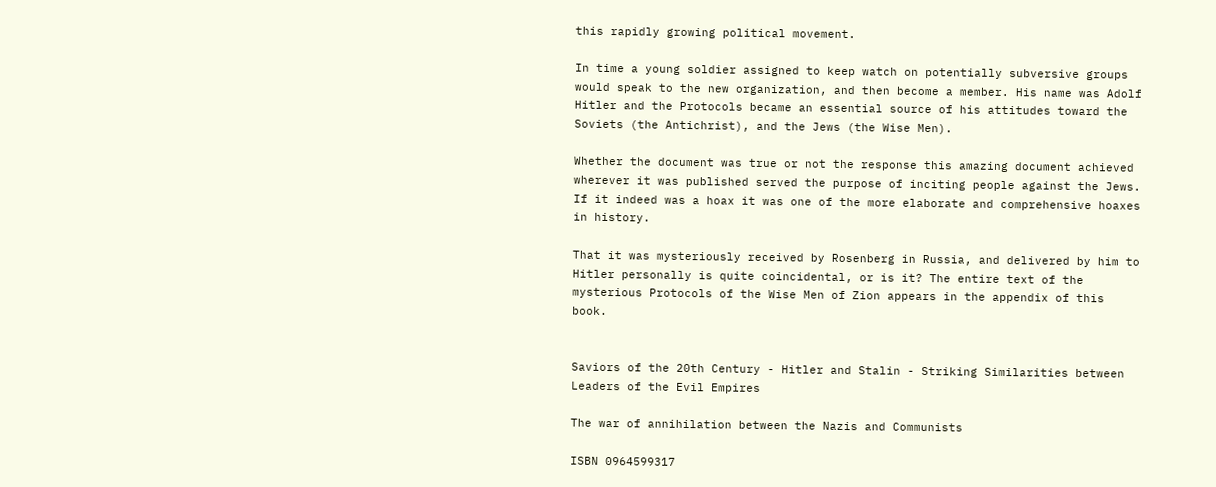this rapidly growing political movement.

In time a young soldier assigned to keep watch on potentially subversive groups would speak to the new organization, and then become a member. His name was Adolf Hitler and the Protocols became an essential source of his attitudes toward the Soviets (the Antichrist), and the Jews (the Wise Men).

Whether the document was true or not the response this amazing document achieved wherever it was published served the purpose of inciting people against the Jews. If it indeed was a hoax it was one of the more elaborate and comprehensive hoaxes in history.

That it was mysteriously received by Rosenberg in Russia, and delivered by him to Hitler personally is quite coincidental, or is it? The entire text of the mysterious Protocols of the Wise Men of Zion appears in the appendix of this book.


Saviors of the 20th Century - Hitler and Stalin - Striking Similarities between Leaders of the Evil Empires

The war of annihilation between the Nazis and Communists

ISBN 0964599317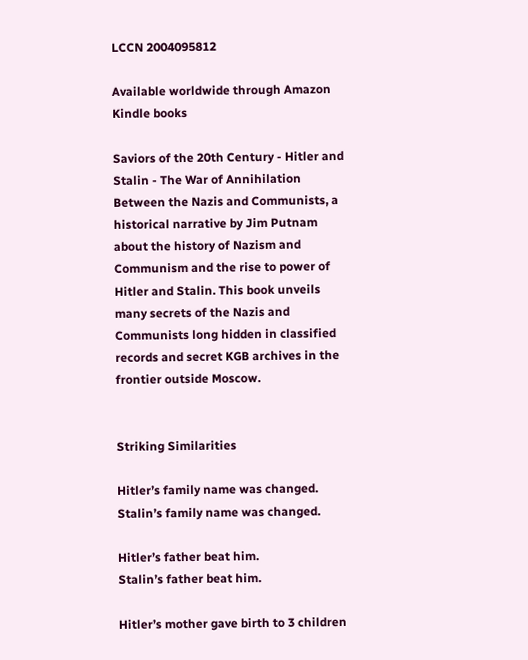LCCN 2004095812

Available worldwide through Amazon Kindle books

Saviors of the 20th Century - Hitler and Stalin - The War of Annihilation Between the Nazis and Communists, a historical narrative by Jim Putnam about the history of Nazism and Communism and the rise to power of Hitler and Stalin. This book unveils many secrets of the Nazis and Communists long hidden in classified records and secret KGB archives in the frontier outside Moscow.


Striking Similarities

Hitler’s family name was changed.
Stalin’s family name was changed.

Hitler’s father beat him.
Stalin’s father beat him.

Hitler’s mother gave birth to 3 children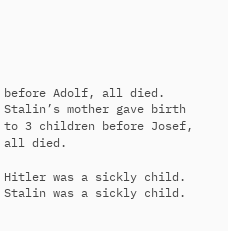before Adolf, all died.
Stalin’s mother gave birth to 3 children before Josef, all died.

Hitler was a sickly child.
Stalin was a sickly child.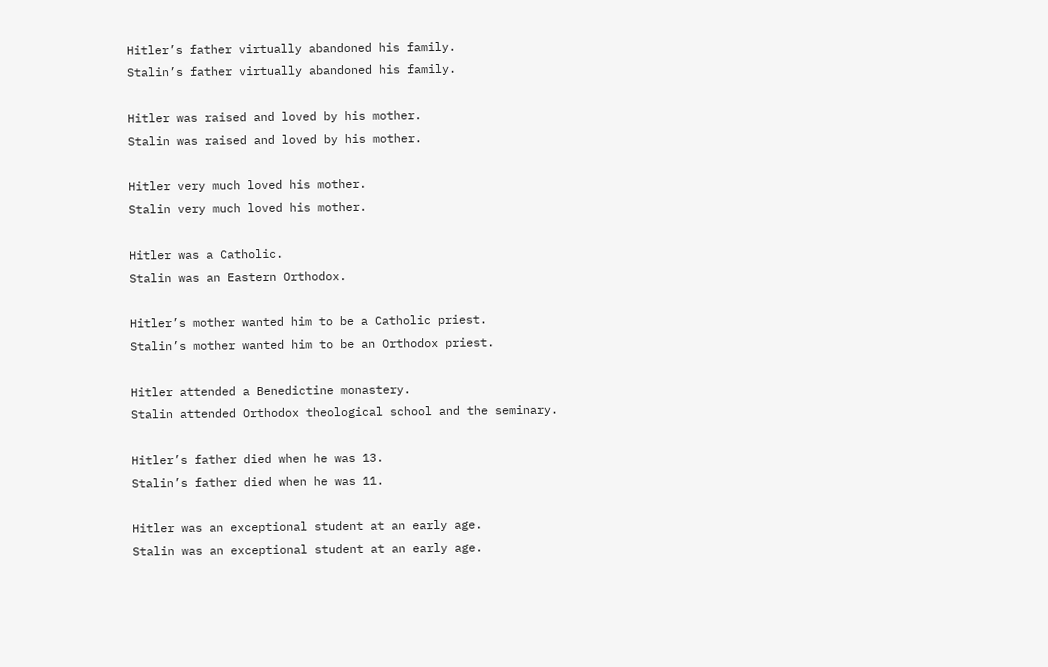Hitler’s father virtually abandoned his family.
Stalin’s father virtually abandoned his family.

Hitler was raised and loved by his mother.
Stalin was raised and loved by his mother.

Hitler very much loved his mother.
Stalin very much loved his mother.

Hitler was a Catholic.
Stalin was an Eastern Orthodox.

Hitler’s mother wanted him to be a Catholic priest.
Stalin’s mother wanted him to be an Orthodox priest.

Hitler attended a Benedictine monastery.
Stalin attended Orthodox theological school and the seminary.

Hitler’s father died when he was 13.
Stalin’s father died when he was 11.

Hitler was an exceptional student at an early age.
Stalin was an exceptional student at an early age.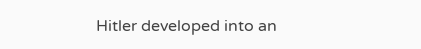Hitler developed into an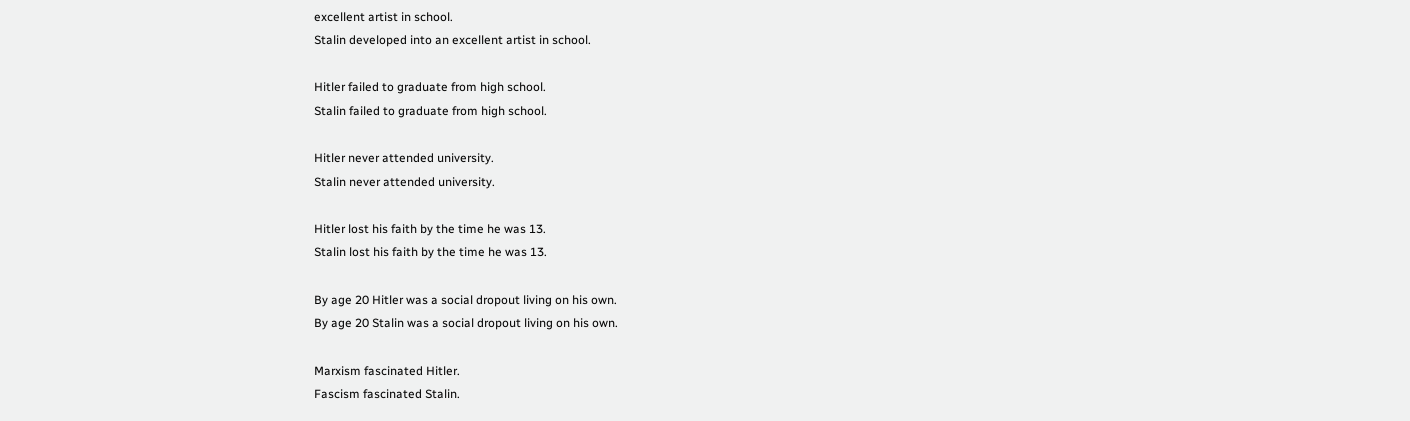excellent artist in school.
Stalin developed into an excellent artist in school.

Hitler failed to graduate from high school.
Stalin failed to graduate from high school.

Hitler never attended university.
Stalin never attended university.

Hitler lost his faith by the time he was 13.
Stalin lost his faith by the time he was 13.

By age 20 Hitler was a social dropout living on his own.
By age 20 Stalin was a social dropout living on his own.

Marxism fascinated Hitler.
Fascism fascinated Stalin.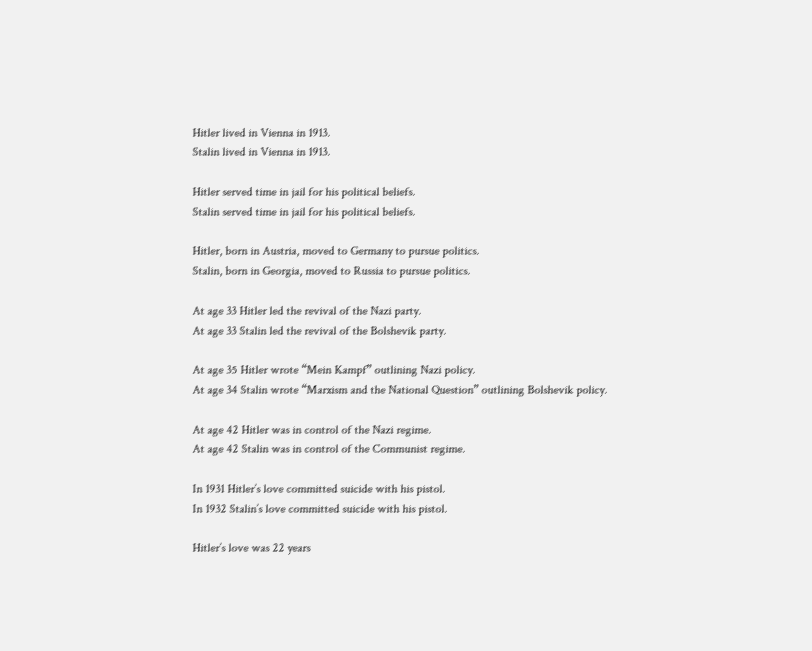Hitler lived in Vienna in 1913.
Stalin lived in Vienna in 1913.

Hitler served time in jail for his political beliefs.
Stalin served time in jail for his political beliefs.

Hitler, born in Austria, moved to Germany to pursue politics.
Stalin, born in Georgia, moved to Russia to pursue politics.

At age 33 Hitler led the revival of the Nazi party.
At age 33 Stalin led the revival of the Bolshevik party.

At age 35 Hitler wrote “Mein Kampf” outlining Nazi policy.
At age 34 Stalin wrote “Marxism and the National Question” outlining Bolshevik policy.

At age 42 Hitler was in control of the Nazi regime.
At age 42 Stalin was in control of the Communist regime.

In 1931 Hitler’s love committed suicide with his pistol.
In 1932 Stalin’s love committed suicide with his pistol.

Hitler’s love was 22 years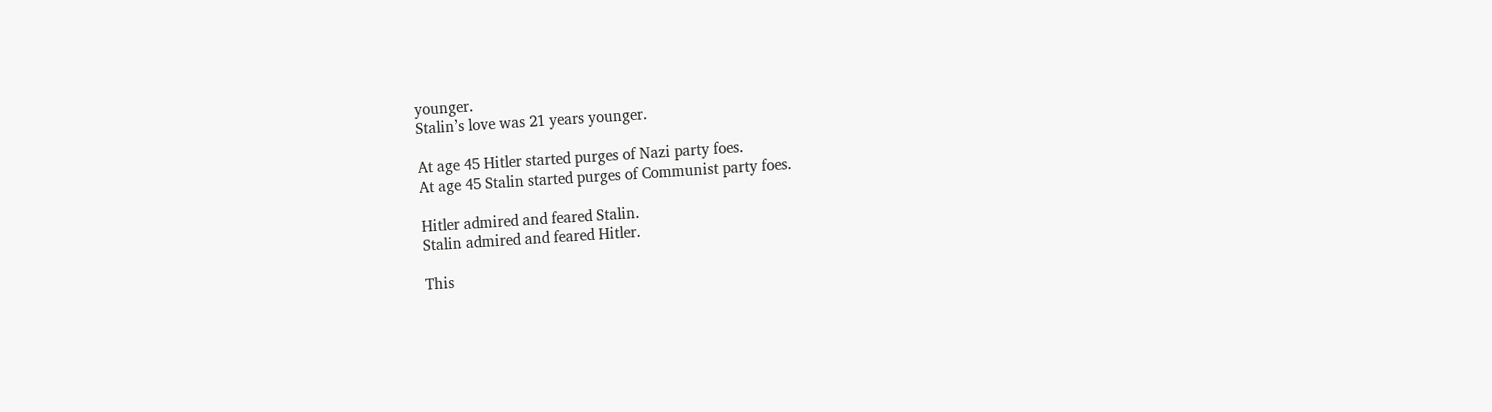younger.
Stalin’s love was 21 years younger.

At age 45 Hitler started purges of Nazi party foes.
At age 45 Stalin started purges of Communist party foes.

Hitler admired and feared Stalin.
Stalin admired and feared Hitler.

This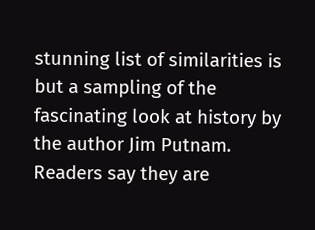stunning list of similarities is but a sampling of the fascinating look at history by the author Jim Putnam. Readers say they are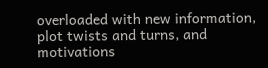overloaded with new information, plot twists and turns, and motivations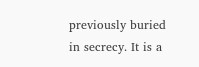previously buried in secrecy. It is a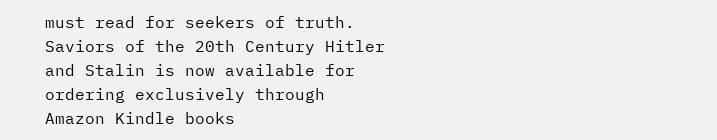must read for seekers of truth. Saviors of the 20th Century Hitler and Stalin is now available for ordering exclusively through Amazon Kindle books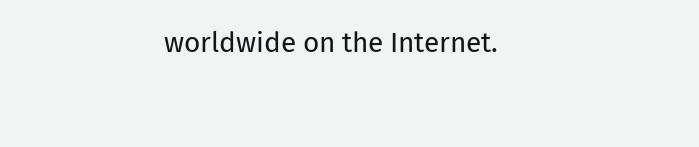worldwide on the Internet.